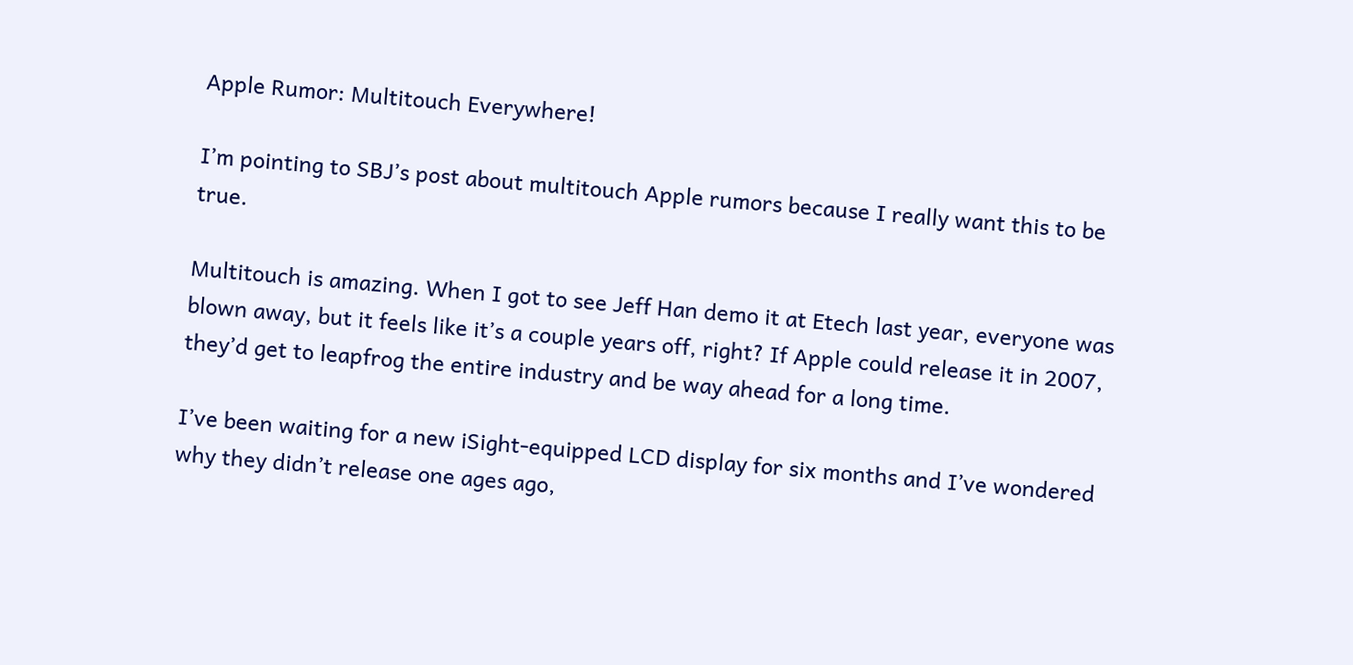Apple Rumor: Multitouch Everywhere!

I’m pointing to SBJ’s post about multitouch Apple rumors because I really want this to be true.

Multitouch is amazing. When I got to see Jeff Han demo it at Etech last year, everyone was blown away, but it feels like it’s a couple years off, right? If Apple could release it in 2007, they’d get to leapfrog the entire industry and be way ahead for a long time.

I’ve been waiting for a new iSight-equipped LCD display for six months and I’ve wondered why they didn’t release one ages ago,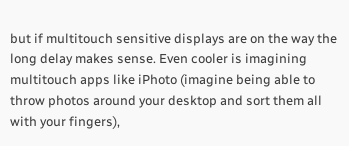but if multitouch sensitive displays are on the way the long delay makes sense. Even cooler is imagining multitouch apps like iPhoto (imagine being able to throw photos around your desktop and sort them all with your fingers),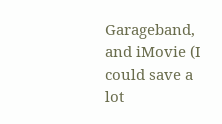Garageband, and iMovie (I could save a lot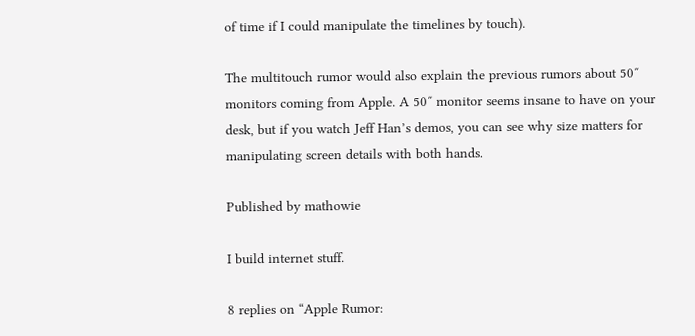of time if I could manipulate the timelines by touch).

The multitouch rumor would also explain the previous rumors about 50″ monitors coming from Apple. A 50″ monitor seems insane to have on your desk, but if you watch Jeff Han’s demos, you can see why size matters for manipulating screen details with both hands.

Published by mathowie

I build internet stuff.

8 replies on “Apple Rumor: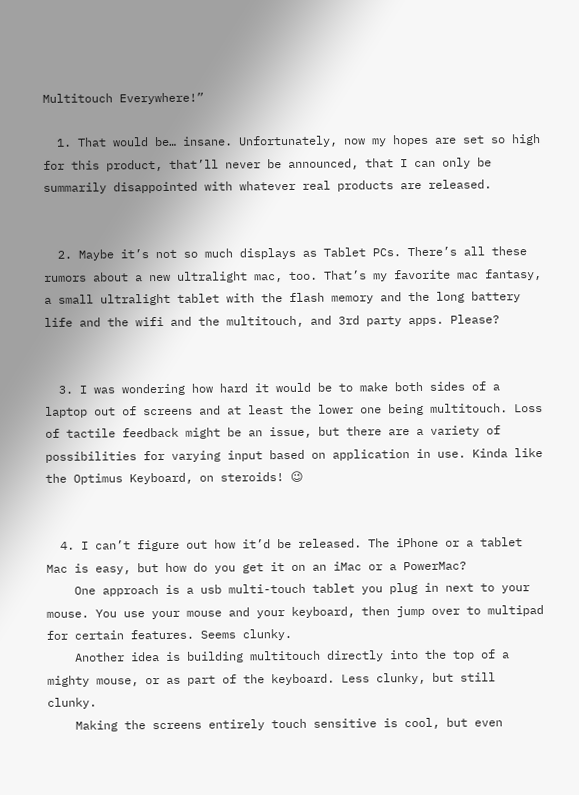Multitouch Everywhere!”

  1. That would be… insane. Unfortunately, now my hopes are set so high for this product, that’ll never be announced, that I can only be summarily disappointed with whatever real products are released.


  2. Maybe it’s not so much displays as Tablet PCs. There’s all these rumors about a new ultralight mac, too. That’s my favorite mac fantasy, a small ultralight tablet with the flash memory and the long battery life and the wifi and the multitouch, and 3rd party apps. Please?


  3. I was wondering how hard it would be to make both sides of a laptop out of screens and at least the lower one being multitouch. Loss of tactile feedback might be an issue, but there are a variety of possibilities for varying input based on application in use. Kinda like the Optimus Keyboard, on steroids! 😉


  4. I can’t figure out how it’d be released. The iPhone or a tablet Mac is easy, but how do you get it on an iMac or a PowerMac?
    One approach is a usb multi-touch tablet you plug in next to your mouse. You use your mouse and your keyboard, then jump over to multipad for certain features. Seems clunky.
    Another idea is building multitouch directly into the top of a mighty mouse, or as part of the keyboard. Less clunky, but still clunky.
    Making the screens entirely touch sensitive is cool, but even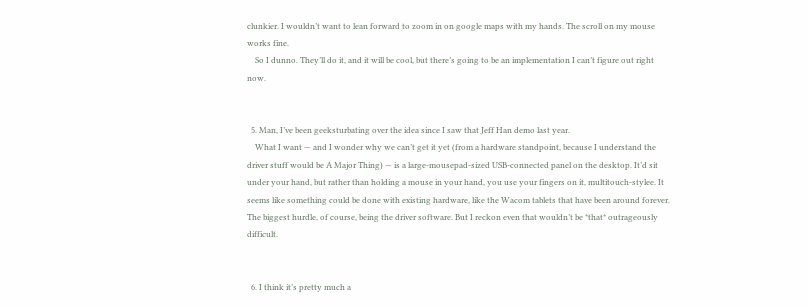clunkier. I wouldn’t want to lean forward to zoom in on google maps with my hands. The scroll on my mouse works fine.
    So I dunno. They’ll do it, and it will be cool, but there’s going to be an implementation I can’t figure out right now.


  5. Man, I’ve been geeksturbating over the idea since I saw that Jeff Han demo last year.
    What I want — and I wonder why we can’t get it yet (from a hardware standpoint, because I understand the driver stuff would be A Major Thing) — is a large-mousepad-sized USB-connected panel on the desktop. It’d sit under your hand, but rather than holding a mouse in your hand, you use your fingers on it, multitouch-stylee. It seems like something could be done with existing hardware, like the Wacom tablets that have been around forever. The biggest hurdle, of course, being the driver software. But I reckon even that wouldn’t be *that* outrageously difficult.


  6. I think it’s pretty much a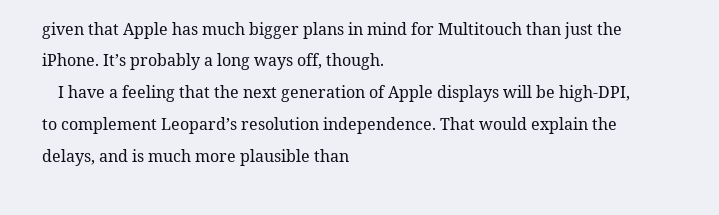given that Apple has much bigger plans in mind for Multitouch than just the iPhone. It’s probably a long ways off, though.
    I have a feeling that the next generation of Apple displays will be high-DPI, to complement Leopard’s resolution independence. That would explain the delays, and is much more plausible than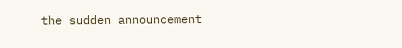the sudden announcement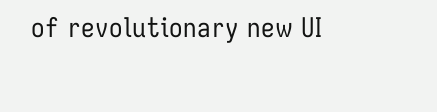of revolutionary new UI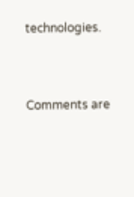technologies.


Comments are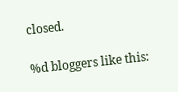closed.

%d bloggers like this: